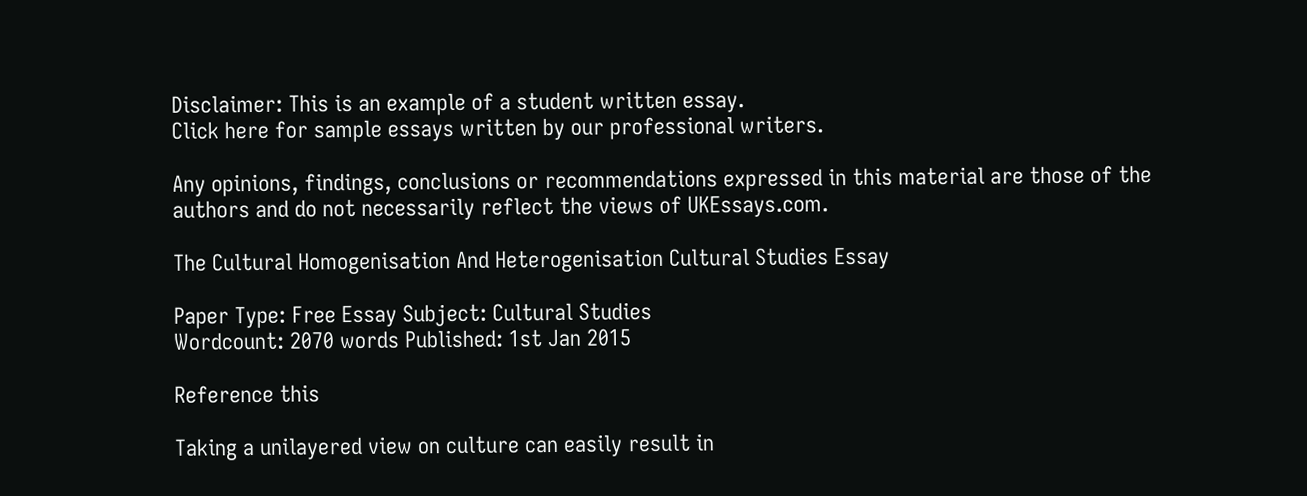Disclaimer: This is an example of a student written essay.
Click here for sample essays written by our professional writers.

Any opinions, findings, conclusions or recommendations expressed in this material are those of the authors and do not necessarily reflect the views of UKEssays.com.

The Cultural Homogenisation And Heterogenisation Cultural Studies Essay

Paper Type: Free Essay Subject: Cultural Studies
Wordcount: 2070 words Published: 1st Jan 2015

Reference this

Taking a unilayered view on culture can easily result in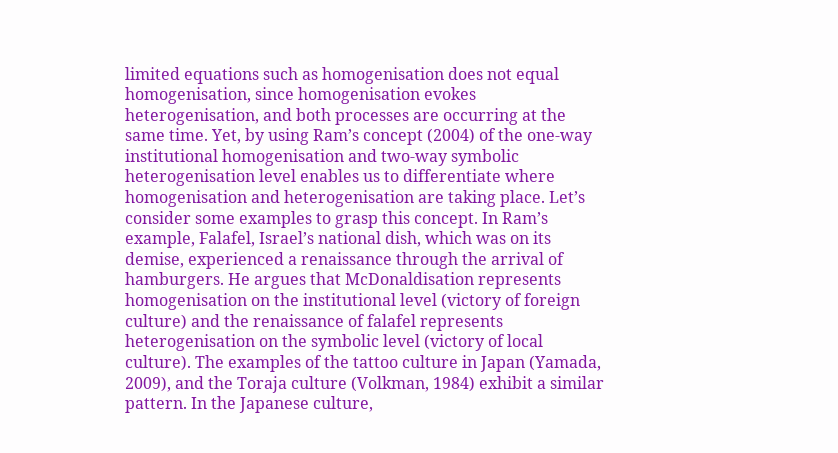limited equations such as homogenisation does not equal homogenisation, since homogenisation evokes heterogenisation, and both processes are occurring at the same time. Yet, by using Ram’s concept (2004) of the one-way institutional homogenisation and two-way symbolic heterogenisation level enables us to differentiate where homogenisation and heterogenisation are taking place. Let’s consider some examples to grasp this concept. In Ram’s example, Falafel, Israel’s national dish, which was on its demise, experienced a renaissance through the arrival of hamburgers. He argues that McDonaldisation represents homogenisation on the institutional level (victory of foreign culture) and the renaissance of falafel represents heterogenisation on the symbolic level (victory of local culture). The examples of the tattoo culture in Japan (Yamada, 2009), and the Toraja culture (Volkman, 1984) exhibit a similar pattern. In the Japanese culture,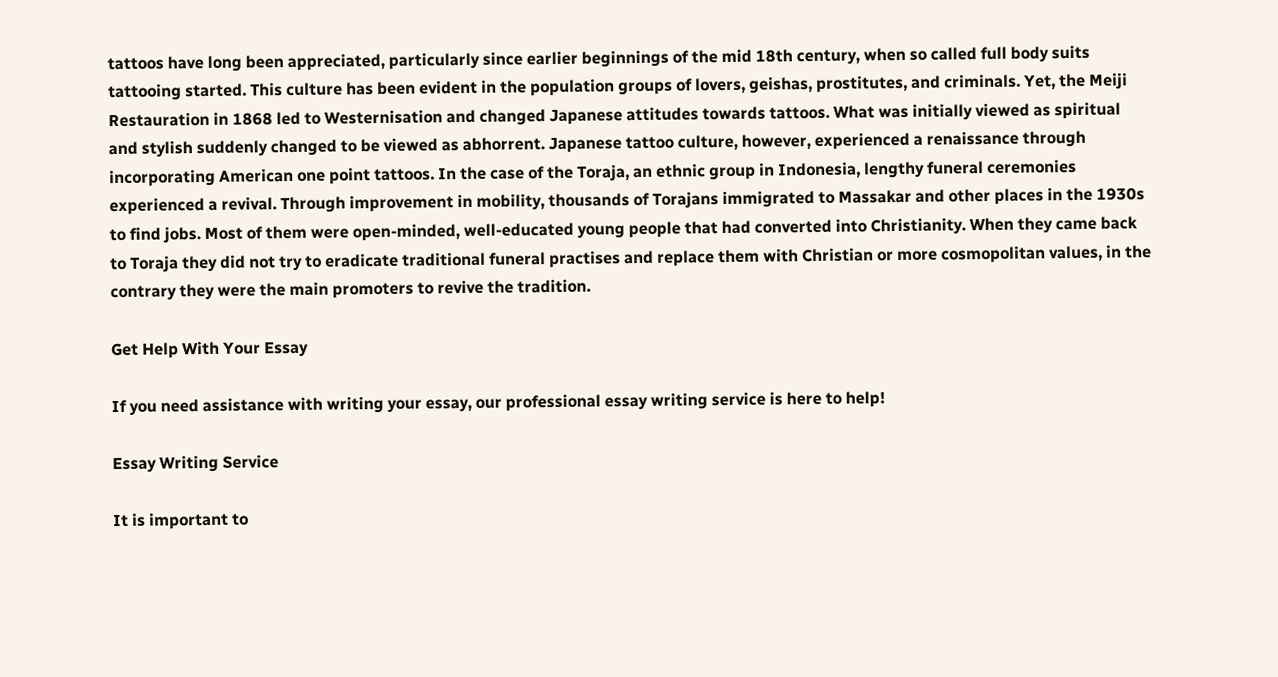tattoos have long been appreciated, particularly since earlier beginnings of the mid 18th century, when so called full body suits tattooing started. This culture has been evident in the population groups of lovers, geishas, prostitutes, and criminals. Yet, the Meiji Restauration in 1868 led to Westernisation and changed Japanese attitudes towards tattoos. What was initially viewed as spiritual and stylish suddenly changed to be viewed as abhorrent. Japanese tattoo culture, however, experienced a renaissance through incorporating American one point tattoos. In the case of the Toraja, an ethnic group in Indonesia, lengthy funeral ceremonies experienced a revival. Through improvement in mobility, thousands of Torajans immigrated to Massakar and other places in the 1930s to find jobs. Most of them were open-minded, well-educated young people that had converted into Christianity. When they came back to Toraja they did not try to eradicate traditional funeral practises and replace them with Christian or more cosmopolitan values, in the contrary they were the main promoters to revive the tradition.

Get Help With Your Essay

If you need assistance with writing your essay, our professional essay writing service is here to help!

Essay Writing Service

It is important to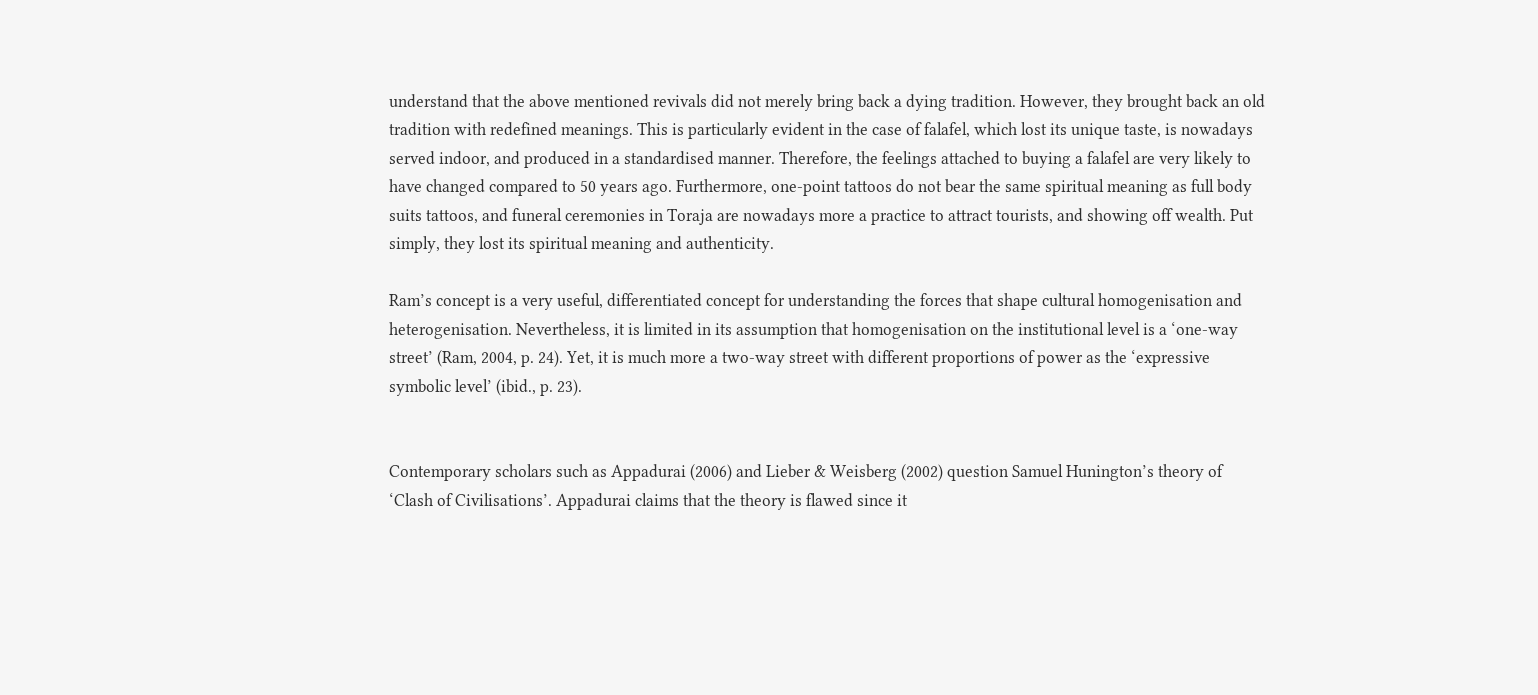understand that the above mentioned revivals did not merely bring back a dying tradition. However, they brought back an old tradition with redefined meanings. This is particularly evident in the case of falafel, which lost its unique taste, is nowadays served indoor, and produced in a standardised manner. Therefore, the feelings attached to buying a falafel are very likely to have changed compared to 50 years ago. Furthermore, one-point tattoos do not bear the same spiritual meaning as full body suits tattoos, and funeral ceremonies in Toraja are nowadays more a practice to attract tourists, and showing off wealth. Put simply, they lost its spiritual meaning and authenticity.

Ram’s concept is a very useful, differentiated concept for understanding the forces that shape cultural homogenisation and heterogenisation. Nevertheless, it is limited in its assumption that homogenisation on the institutional level is a ‘one-way street’ (Ram, 2004, p. 24). Yet, it is much more a two-way street with different proportions of power as the ‘expressive symbolic level’ (ibid., p. 23).


Contemporary scholars such as Appadurai (2006) and Lieber & Weisberg (2002) question Samuel Hunington’s theory of ‘Clash of Civilisations’. Appadurai claims that the theory is flawed since it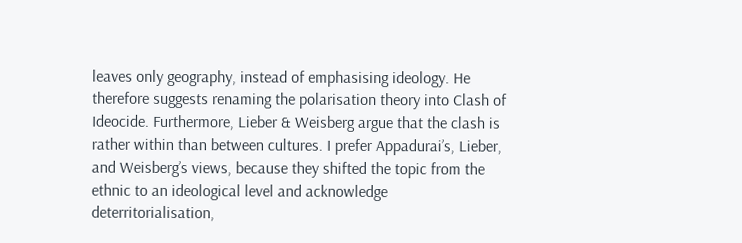leaves only geography, instead of emphasising ideology. He therefore suggests renaming the polarisation theory into Clash of Ideocide. Furthermore, Lieber & Weisberg argue that the clash is rather within than between cultures. I prefer Appadurai’s, Lieber, and Weisberg’s views, because they shifted the topic from the ethnic to an ideological level and acknowledge deterritorialisation,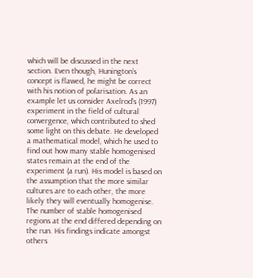which will be discussed in the next section. Even though, Hunington’s concept is flawed, he might be correct with his notion of polarisation. As an example let us consider Axelrod’s (1997) experiment in the field of cultural convergence, which contributed to shed some light on this debate. He developed a mathematical model, which he used to find out how many stable homogenised states remain at the end of the experiment (a run). His model is based on the assumption that the more similar cultures are to each other, the more likely they will eventually homogenise. The number of stable homogenised regions at the end differed depending on the run. His findings indicate amongst others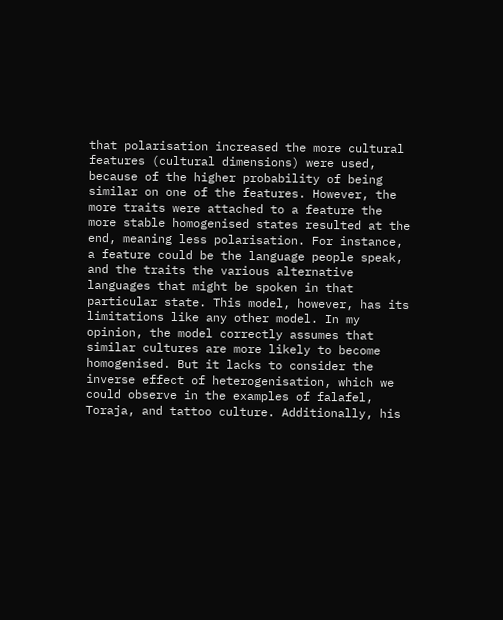that polarisation increased the more cultural features (cultural dimensions) were used, because of the higher probability of being similar on one of the features. However, the more traits were attached to a feature the more stable homogenised states resulted at the end, meaning less polarisation. For instance, a feature could be the language people speak, and the traits the various alternative languages that might be spoken in that particular state. This model, however, has its limitations like any other model. In my opinion, the model correctly assumes that similar cultures are more likely to become homogenised. But it lacks to consider the inverse effect of heterogenisation, which we could observe in the examples of falafel, Toraja, and tattoo culture. Additionally, his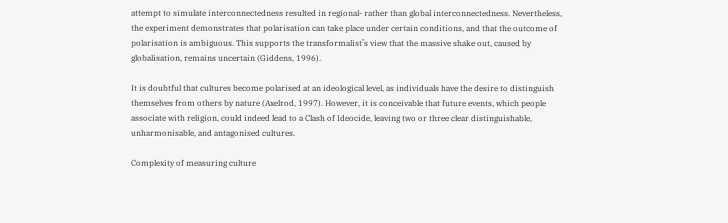attempt to simulate interconnectedness resulted in regional- rather than global interconnectedness. Nevertheless, the experiment demonstrates that polarisation can take place under certain conditions, and that the outcome of polarisation is ambiguous. This supports the transformalist’s view that the massive shake out, caused by globalisation, remains uncertain (Giddens, 1996).

It is doubtful that cultures become polarised at an ideological level, as individuals have the desire to distinguish themselves from others by nature (Axelrod, 1997). However, it is conceivable that future events, which people associate with religion, could indeed lead to a Clash of Ideocide, leaving two or three clear distinguishable, unharmonisable, and antagonised cultures.

Complexity of measuring culture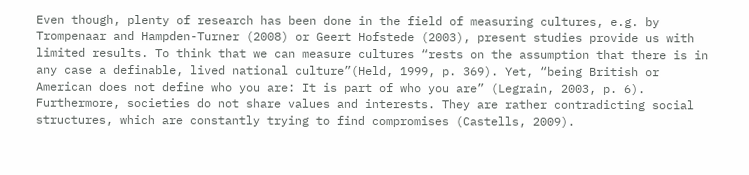Even though, plenty of research has been done in the field of measuring cultures, e.g. by Trompenaar and Hampden-Turner (2008) or Geert Hofstede (2003), present studies provide us with limited results. To think that we can measure cultures “rests on the assumption that there is in any case a definable, lived national culture”(Held, 1999, p. 369). Yet, “being British or American does not define who you are: It is part of who you are” (Legrain, 2003, p. 6). Furthermore, societies do not share values and interests. They are rather contradicting social structures, which are constantly trying to find compromises (Castells, 2009).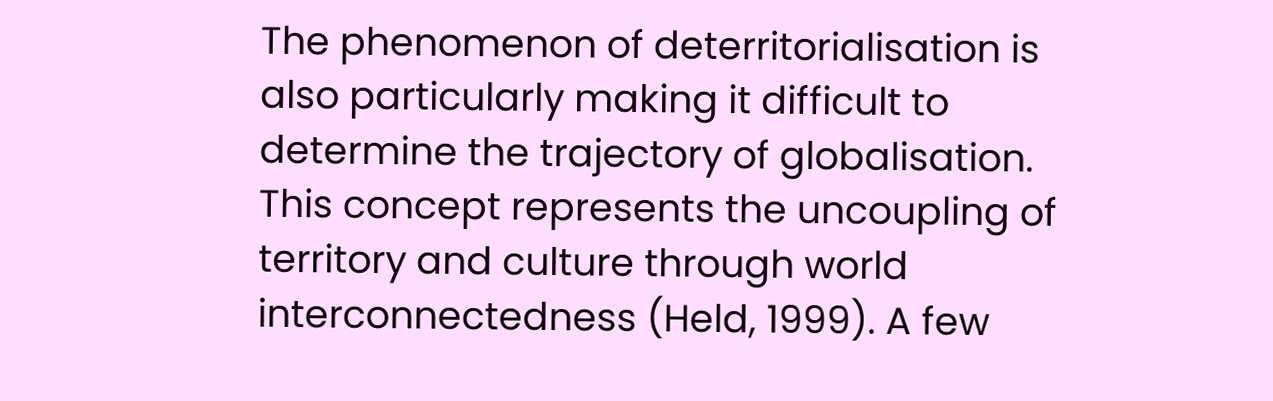The phenomenon of deterritorialisation is also particularly making it difficult to determine the trajectory of globalisation. This concept represents the uncoupling of territory and culture through world interconnectedness (Held, 1999). A few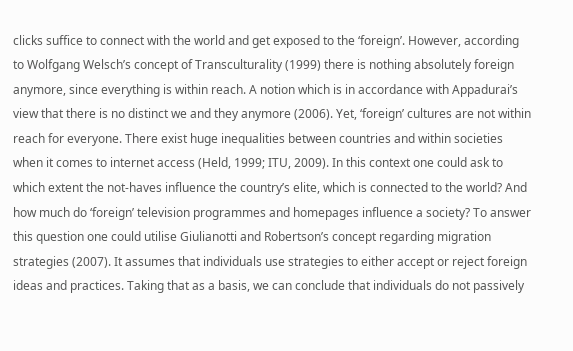clicks suffice to connect with the world and get exposed to the ‘foreign’. However, according to Wolfgang Welsch’s concept of Transculturality (1999) there is nothing absolutely foreign anymore, since everything is within reach. A notion which is in accordance with Appadurai’s view that there is no distinct we and they anymore (2006). Yet, ‘foreign’ cultures are not within reach for everyone. There exist huge inequalities between countries and within societies when it comes to internet access (Held, 1999; ITU, 2009). In this context one could ask to which extent the not-haves influence the country’s elite, which is connected to the world? And how much do ‘foreign’ television programmes and homepages influence a society? To answer this question one could utilise Giulianotti and Robertson’s concept regarding migration strategies (2007). It assumes that individuals use strategies to either accept or reject foreign ideas and practices. Taking that as a basis, we can conclude that individuals do not passively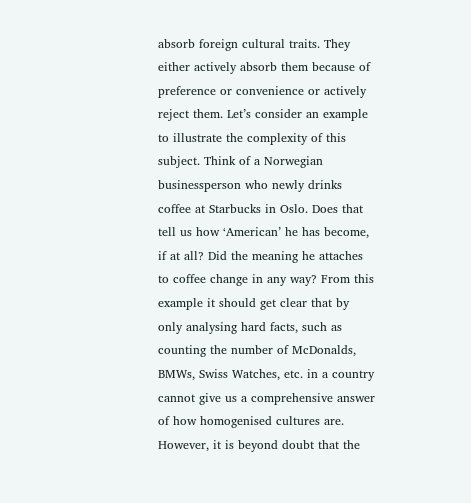absorb foreign cultural traits. They either actively absorb them because of preference or convenience or actively reject them. Let’s consider an example to illustrate the complexity of this subject. Think of a Norwegian businessperson who newly drinks coffee at Starbucks in Oslo. Does that tell us how ‘American’ he has become, if at all? Did the meaning he attaches to coffee change in any way? From this example it should get clear that by only analysing hard facts, such as counting the number of McDonalds, BMWs, Swiss Watches, etc. in a country cannot give us a comprehensive answer of how homogenised cultures are. However, it is beyond doubt that the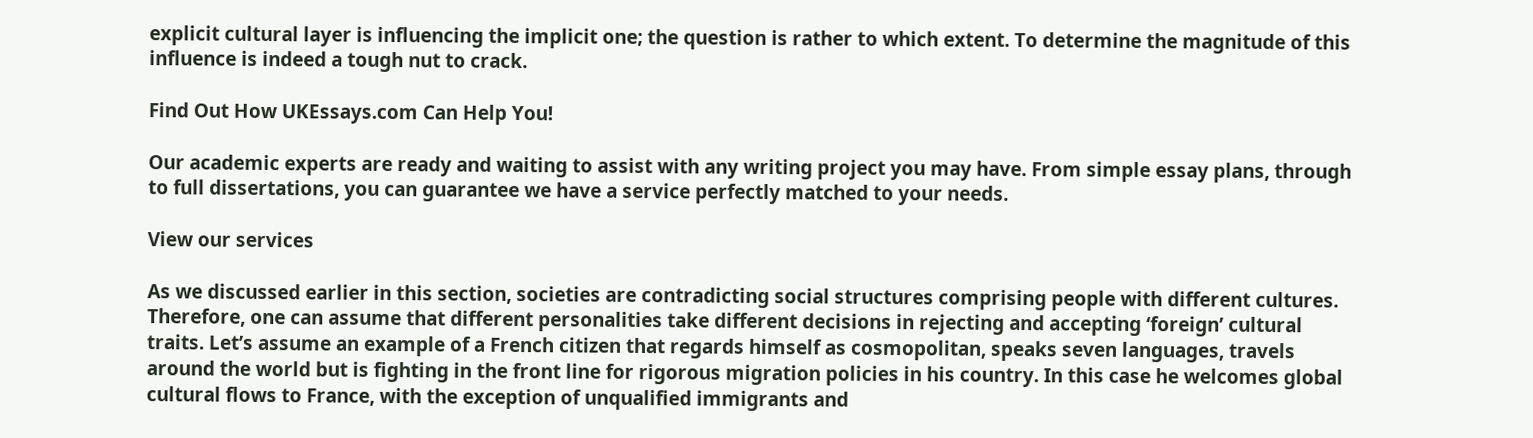explicit cultural layer is influencing the implicit one; the question is rather to which extent. To determine the magnitude of this influence is indeed a tough nut to crack.

Find Out How UKEssays.com Can Help You!

Our academic experts are ready and waiting to assist with any writing project you may have. From simple essay plans, through to full dissertations, you can guarantee we have a service perfectly matched to your needs.

View our services

As we discussed earlier in this section, societies are contradicting social structures comprising people with different cultures. Therefore, one can assume that different personalities take different decisions in rejecting and accepting ‘foreign’ cultural traits. Let’s assume an example of a French citizen that regards himself as cosmopolitan, speaks seven languages, travels around the world but is fighting in the front line for rigorous migration policies in his country. In this case he welcomes global cultural flows to France, with the exception of unqualified immigrants and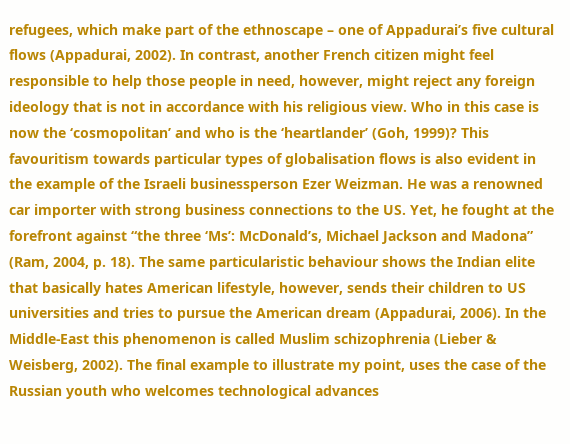refugees, which make part of the ethnoscape – one of Appadurai’s five cultural flows (Appadurai, 2002). In contrast, another French citizen might feel responsible to help those people in need, however, might reject any foreign ideology that is not in accordance with his religious view. Who in this case is now the ‘cosmopolitan’ and who is the ‘heartlander’ (Goh, 1999)? This favouritism towards particular types of globalisation flows is also evident in the example of the Israeli businessperson Ezer Weizman. He was a renowned car importer with strong business connections to the US. Yet, he fought at the forefront against “the three ‘Ms’: McDonald’s, Michael Jackson and Madona” (Ram, 2004, p. 18). The same particularistic behaviour shows the Indian elite that basically hates American lifestyle, however, sends their children to US universities and tries to pursue the American dream (Appadurai, 2006). In the Middle-East this phenomenon is called Muslim schizophrenia (Lieber & Weisberg, 2002). The final example to illustrate my point, uses the case of the Russian youth who welcomes technological advances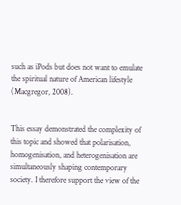such as iPods but does not want to emulate the spiritual nature of American lifestyle (Macgregor, 2008).


This essay demonstrated the complexity of this topic and showed that polarisation, homogenisation, and heterogenisation are simultaneously shaping contemporary society. I therefore support the view of the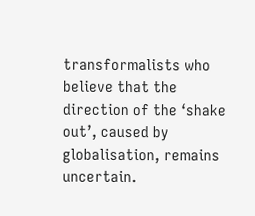transformalists who believe that the direction of the ‘shake out’, caused by globalisation, remains uncertain.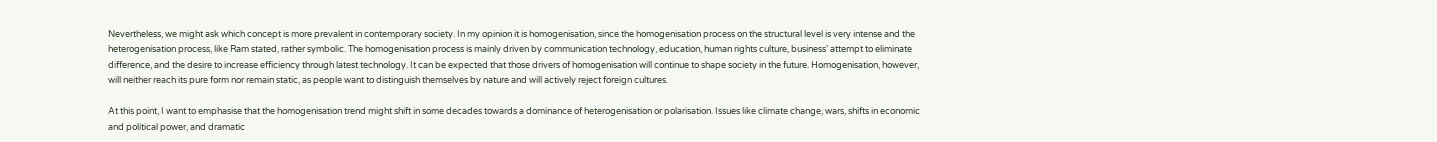Nevertheless, we might ask which concept is more prevalent in contemporary society. In my opinion it is homogenisation, since the homogenisation process on the structural level is very intense and the heterogenisation process, like Ram stated, rather symbolic. The homogenisation process is mainly driven by communication technology, education, human rights culture, business’ attempt to eliminate difference, and the desire to increase efficiency through latest technology. It can be expected that those drivers of homogenisation will continue to shape society in the future. Homogenisation, however, will neither reach its pure form nor remain static, as people want to distinguish themselves by nature and will actively reject foreign cultures.

At this point, I want to emphasise that the homogenisation trend might shift in some decades towards a dominance of heterogenisation or polarisation. Issues like climate change, wars, shifts in economic and political power, and dramatic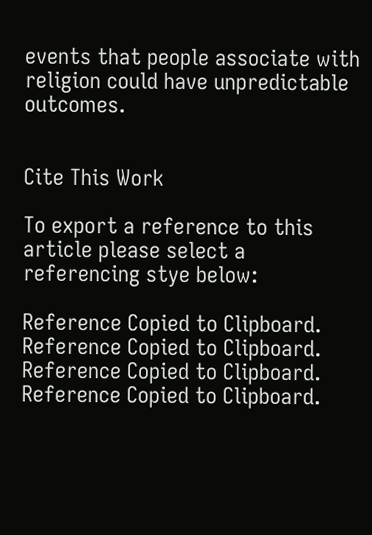events that people associate with religion could have unpredictable outcomes.


Cite This Work

To export a reference to this article please select a referencing stye below:

Reference Copied to Clipboard.
Reference Copied to Clipboard.
Reference Copied to Clipboard.
Reference Copied to Clipboard.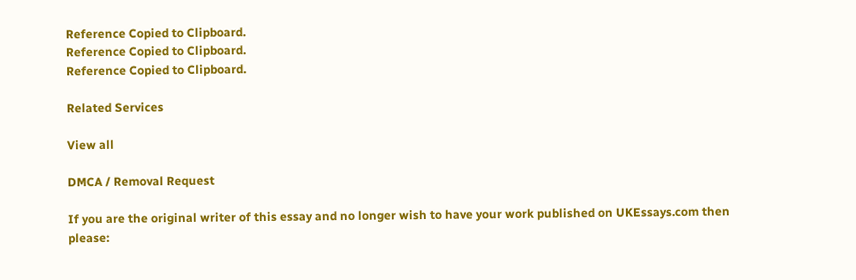Reference Copied to Clipboard.
Reference Copied to Clipboard.
Reference Copied to Clipboard.

Related Services

View all

DMCA / Removal Request

If you are the original writer of this essay and no longer wish to have your work published on UKEssays.com then please: